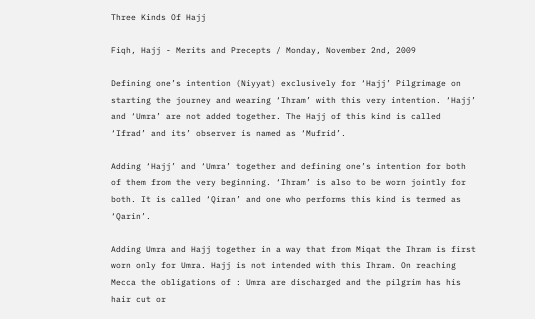Three Kinds Of Hajj

Fiqh, Hajj - Merits and Precepts / Monday, November 2nd, 2009

Defining one’s intention (Niyyat) exclusively for ‘Hajj’ Pilgrimage on starting the journey and wearing ‘Ihram’ with this very intention. ‘Hajj’ and ‘Umra’ are not added together. The Hajj of this kind is called ‘Ifrad’ and its’ observer is named as ‘Mufrid’.

Adding ‘Hajj’ and ‘Umra’ together and defining one’s intention for both of them from the very beginning. ‘Ihram’ is also to be worn jointly for both. It is called ‘Qiran’ and one who performs this kind is termed as ‘Qarin’.

Adding Umra and Hajj together in a way that from Miqat the Ihram is first worn only for Umra. Hajj is not intended with this Ihram. On reaching Mecca the obligations of : Umra are discharged and the pilgrim has his hair cut or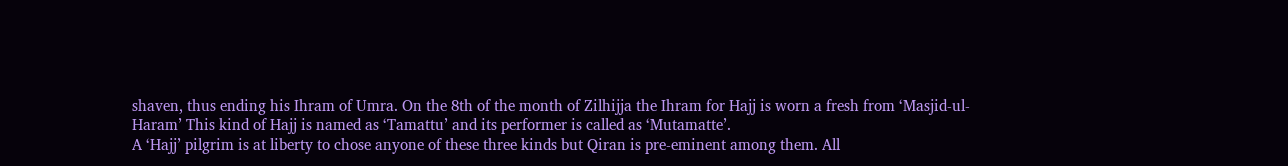shaven, thus ending his Ihram of Umra. On the 8th of the month of Zilhijja the Ihram for Hajj is worn a fresh from ‘Masjid-ul-Haram’ This kind of Hajj is named as ‘Tamattu’ and its performer is called as ‘Mutamatte’.
A ‘Hajj’ pilgrim is at liberty to chose anyone of these three kinds but Qiran is pre-eminent among them. All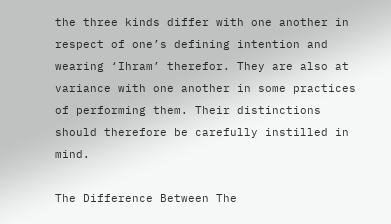the three kinds differ with one another in respect of one’s defining intention and wearing ‘Ihram’ therefor. They are also at variance with one another in some practices of performing them. Their distinctions should therefore be carefully instilled in mind.

The Difference Between The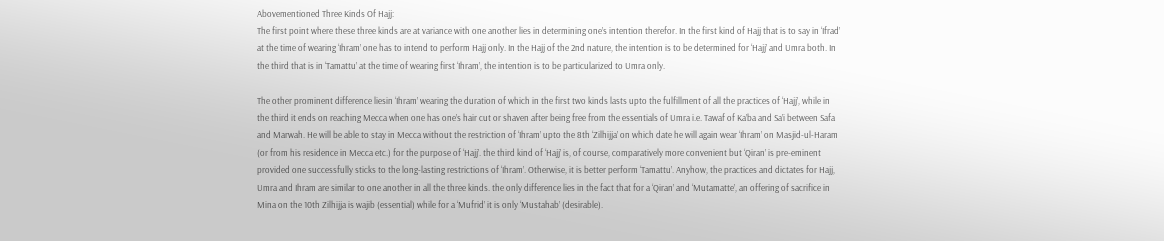Abovementioned Three Kinds Of Hajj:
The first point where these three kinds are at variance with one another lies in determining one’s intention therefor. In the first kind of Hajj that is to say in ‘Ifrad’ at the time of wearing ‘Ihram’ one has to intend to perform Hajj only. In the Hajj of the 2nd nature, the intention is to be determined for ‘Hajj’ and Umra both. In the third that is in ‘Tamattu’ at the time of wearing first ‘Ihram’, the intention is to be particularized to Umra only.

The other prominent difference liesin ‘Ihram’ wearing the duration of which in the first two kinds lasts upto the fulfillment of all the practices of ‘Hajj’, while in the third it ends on reaching Mecca when one has one’s hair cut or shaven after being free from the essentials of Umra i.e. Tawaf of Ka’ba and Sa’i between Safa and Marwah. He will be able to stay in Mecca without the restriction of ‘Ihram’ upto the 8th ‘Zilhijja’ on which date he will again wear ‘Ihram’ on Masjid-ul-Haram (or from his residence in Mecca etc.) for the purpose of ‘Hajj’. the third kind of ‘Hajj’ is, of course, comparatively more convenient but ‘Qiran’ is pre-eminent provided one successfully sticks to the long-lasting restrictions of ‘Ihram’. Otherwise, it is better perform ‘Tamattu’. Anyhow, the practices and dictates for Hajj, Umra and Ihram are similar to one another in all the three kinds. the only difference lies in the fact that for a ‘Qiran’ and ‘Mutamatte’, an offering of sacrifice in Mina on the 10th Zilhijja is wajib (essential) while for a ‘Mufrid’ it is only ‘Mustahab’ (desirable).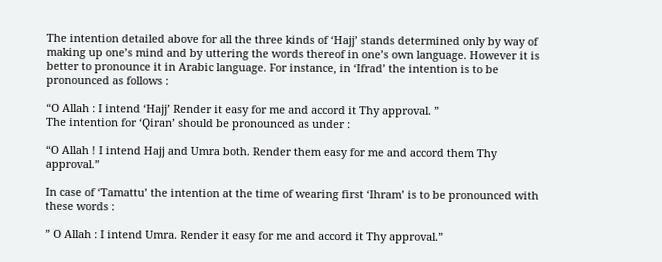The intention detailed above for all the three kinds of ‘Hajj’ stands determined only by way of making up one’s mind and by uttering the words thereof in one’s own language. However it is better to pronounce it in Arabic language. For instance, in ‘Ifrad’ the intention is to be pronounced as follows :

“O Allah : I intend ‘Hajj’ Render it easy for me and accord it Thy approval. ”
The intention for ‘Qiran’ should be pronounced as under :

“O Allah ! I intend Hajj and Umra both. Render them easy for me and accord them Thy approval.”

In case of ‘Tamattu’ the intention at the time of wearing first ‘Ihram’ is to be pronounced with these words :

” O Allah : I intend Umra. Render it easy for me and accord it Thy approval.”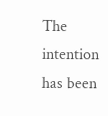The intention has been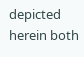depicted herein both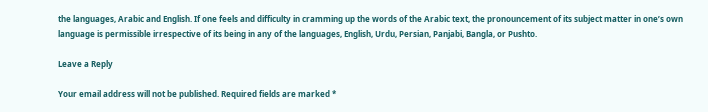the languages, Arabic and English. If one feels and difficulty in cramming up the words of the Arabic text, the pronouncement of its subject matter in one’s own language is permissible irrespective of its being in any of the languages, English, Urdu, Persian, Panjabi, Bangla, or Pushto.

Leave a Reply

Your email address will not be published. Required fields are marked *